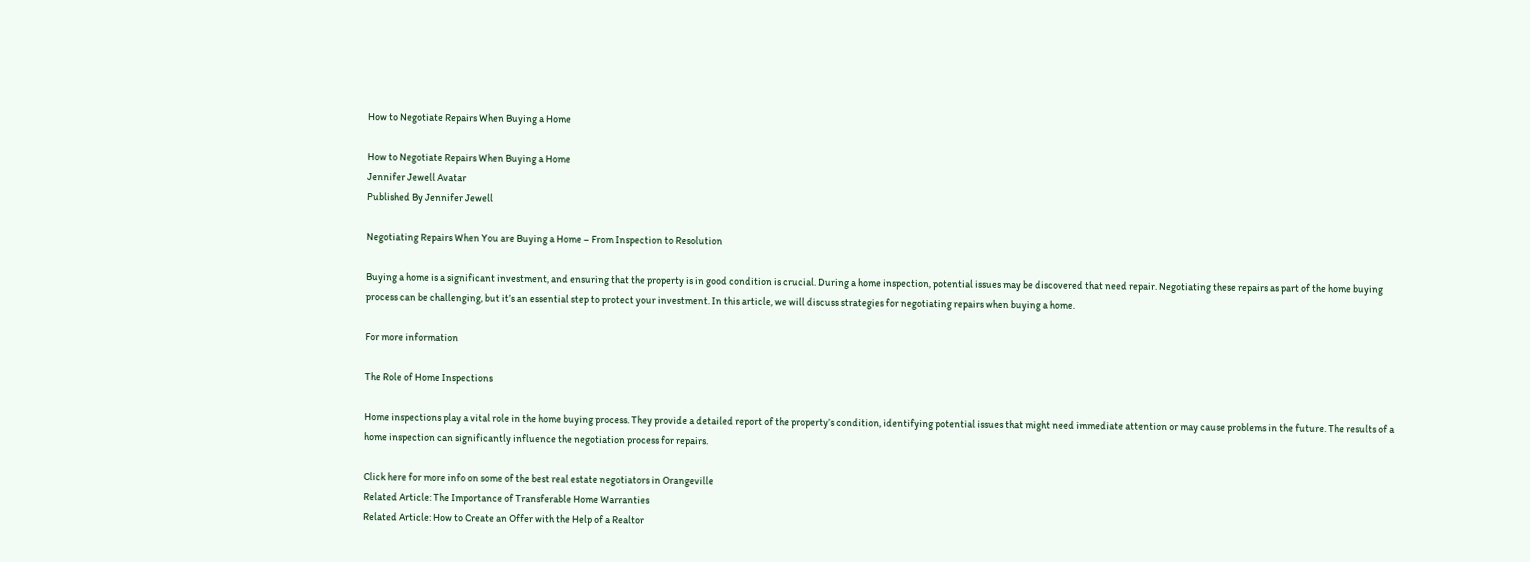How to Negotiate Repairs When Buying a Home

How to Negotiate Repairs When Buying a Home
Jennifer Jewell Avatar
Published By Jennifer Jewell

Negotiating Repairs When You are Buying a Home – From Inspection to Resolution

Buying a home is a significant investment, and ensuring that the property is in good condition is crucial. During a home inspection, potential issues may be discovered that need repair. Negotiating these repairs as part of the home buying process can be challenging, but it’s an essential step to protect your investment. In this article, we will discuss strategies for negotiating repairs when buying a home.

For more information

The Role of Home Inspections

Home inspections play a vital role in the home buying process. They provide a detailed report of the property’s condition, identifying potential issues that might need immediate attention or may cause problems in the future. The results of a home inspection can significantly influence the negotiation process for repairs.

Click here for more info on some of the best real estate negotiators in Orangeville
Related Article: The Importance of Transferable Home Warranties
Related Article: How to Create an Offer with the Help of a Realtor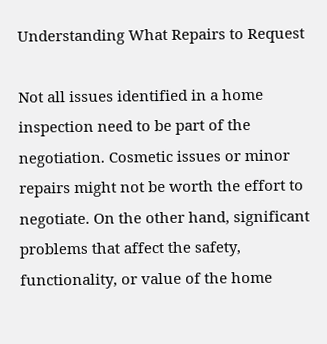Understanding What Repairs to Request

Not all issues identified in a home inspection need to be part of the negotiation. Cosmetic issues or minor repairs might not be worth the effort to negotiate. On the other hand, significant problems that affect the safety, functionality, or value of the home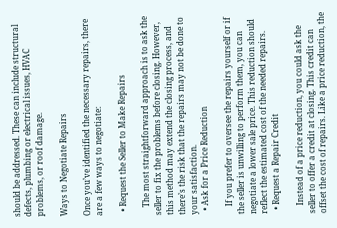should be addressed. These can include structural defects, plumbing or electrical issues, HVAC problems, or roof damage.

Ways to Negotiate Repairs

Once you’ve identified the necessary repairs, there are a few ways to negotiate:

  • Request the Seller to Make Repairs

    The most straightforward approach is to ask the seller to fix the problems before closing. However, this method may extend the closing process, and there’s the risk that the repairs may not be done to your satisfaction.
  • Ask for a Price Reduction

    If you prefer to oversee the repairs yourself or if the seller is unwilling to perform them, you can negotiate a lower sale price. This reduction should reflect the estimated cost of the needed repairs.
  • Request a Repair Credit

    Instead of a price reduction, you could ask the seller to offer a credit at closing. This credit can offset the cost of repairs. Like a price reduction, the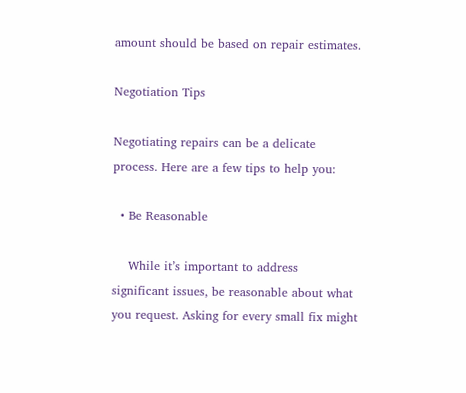amount should be based on repair estimates.

Negotiation Tips

Negotiating repairs can be a delicate process. Here are a few tips to help you:

  • Be Reasonable

    While it’s important to address significant issues, be reasonable about what you request. Asking for every small fix might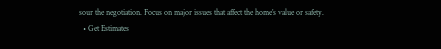sour the negotiation. Focus on major issues that affect the home’s value or safety.
  • Get Estimates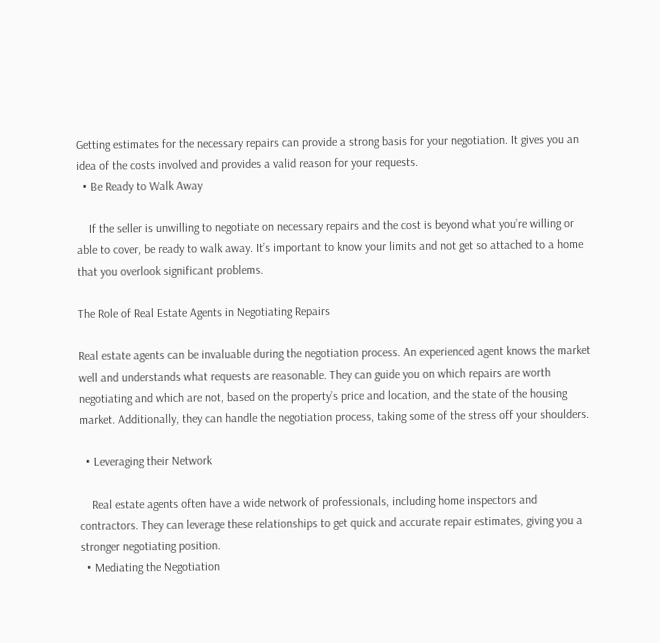Getting estimates for the necessary repairs can provide a strong basis for your negotiation. It gives you an idea of the costs involved and provides a valid reason for your requests.
  • Be Ready to Walk Away

    If the seller is unwilling to negotiate on necessary repairs and the cost is beyond what you’re willing or able to cover, be ready to walk away. It’s important to know your limits and not get so attached to a home that you overlook significant problems.

The Role of Real Estate Agents in Negotiating Repairs

Real estate agents can be invaluable during the negotiation process. An experienced agent knows the market well and understands what requests are reasonable. They can guide you on which repairs are worth negotiating and which are not, based on the property’s price and location, and the state of the housing market. Additionally, they can handle the negotiation process, taking some of the stress off your shoulders.

  • Leveraging their Network

    Real estate agents often have a wide network of professionals, including home inspectors and contractors. They can leverage these relationships to get quick and accurate repair estimates, giving you a stronger negotiating position.
  • Mediating the Negotiation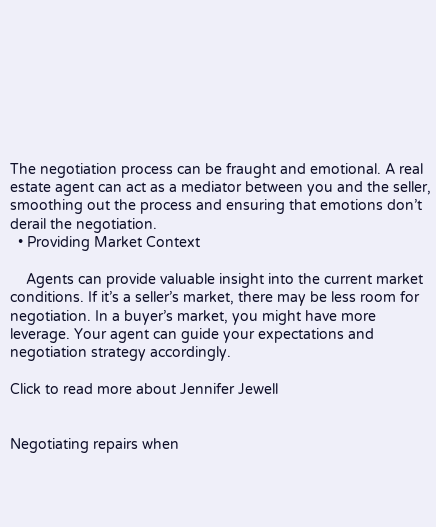The negotiation process can be fraught and emotional. A real estate agent can act as a mediator between you and the seller, smoothing out the process and ensuring that emotions don’t derail the negotiation.
  • Providing Market Context

    Agents can provide valuable insight into the current market conditions. If it’s a seller’s market, there may be less room for negotiation. In a buyer’s market, you might have more leverage. Your agent can guide your expectations and negotiation strategy accordingly.

Click to read more about Jennifer Jewell


Negotiating repairs when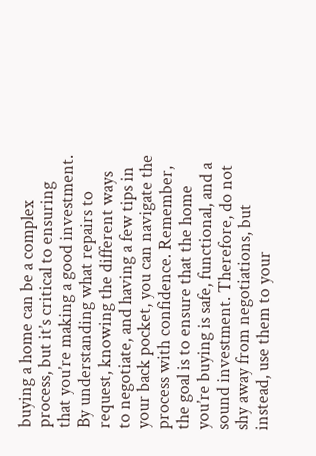buying a home can be a complex process, but it’s critical to ensuring that you’re making a good investment. By understanding what repairs to request, knowing the different ways to negotiate, and having a few tips in your back pocket, you can navigate the process with confidence. Remember, the goal is to ensure that the home you’re buying is safe, functional, and a sound investment. Therefore, do not shy away from negotiations, but instead, use them to your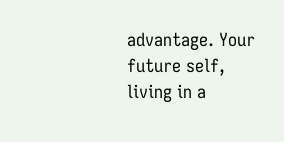advantage. Your future self, living in a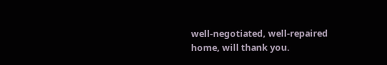well-negotiated, well-repaired home, will thank you.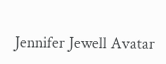Jennifer Jewell Avatar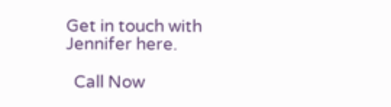Get in touch with Jennifer here.

  Call Now